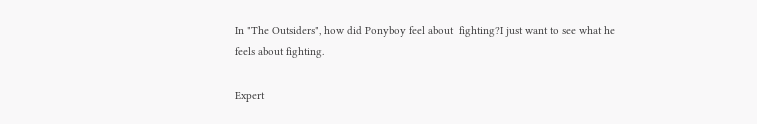In "The Outsiders", how did Ponyboy feel about  fighting?I just want to see what he feels about fighting.

Expert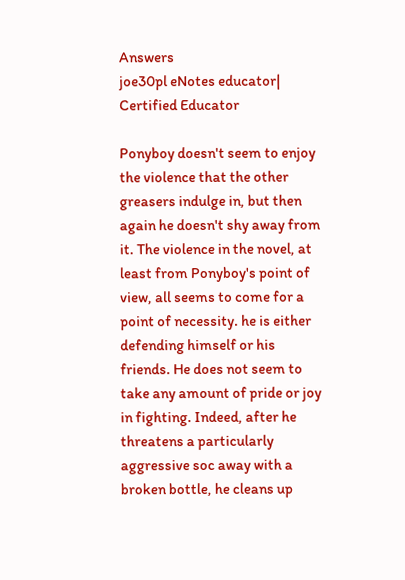Answers
joe30pl eNotes educator| Certified Educator

Ponyboy doesn't seem to enjoy the violence that the other greasers indulge in, but then again he doesn't shy away from it. The violence in the novel, at least from Ponyboy's point of view, all seems to come for a point of necessity. he is either defending himself or his friends. He does not seem to take any amount of pride or joy in fighting. Indeed, after he threatens a particularly aggressive soc away with a broken bottle, he cleans up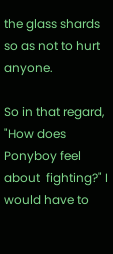the glass shards so as not to hurt anyone.

So in that regard, "How does Ponyboy feel about  fighting?" I would have to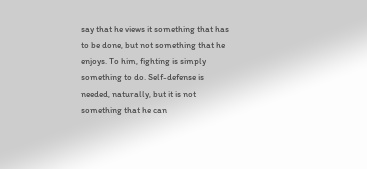say that he views it something that has to be done, but not something that he enjoys. To him, fighting is simply something to do. Self-defense is needed, naturally, but it is not something that he can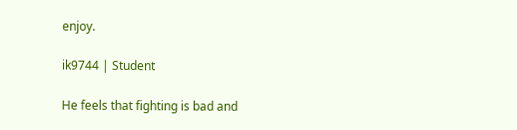enjoy.

ik9744 | Student

He feels that fighting is bad and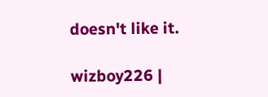doesn't like it.

wizboy226 |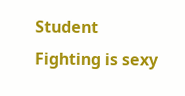Student
Fighting is sexy